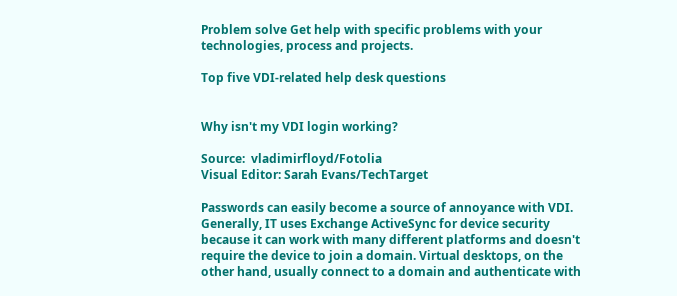Problem solve Get help with specific problems with your technologies, process and projects.

Top five VDI-related help desk questions


Why isn't my VDI login working?

Source:  vladimirfloyd/Fotolia
Visual Editor: Sarah Evans/TechTarget

Passwords can easily become a source of annoyance with VDI. Generally, IT uses Exchange ActiveSync for device security because it can work with many different platforms and doesn't require the device to join a domain. Virtual desktops, on the other hand, usually connect to a domain and authenticate with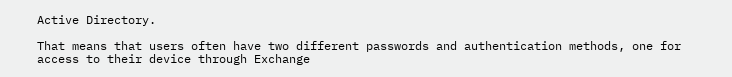Active Directory.

That means that users often have two different passwords and authentication methods, one for access to their device through Exchange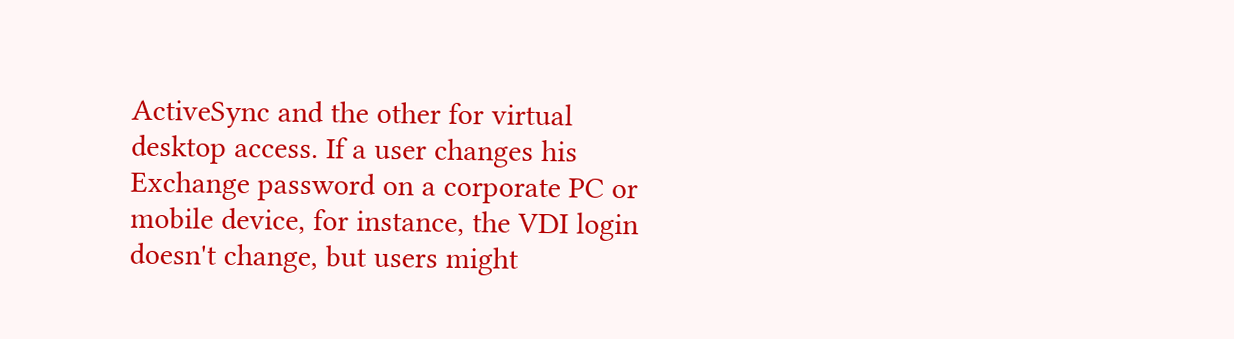ActiveSync and the other for virtual desktop access. If a user changes his Exchange password on a corporate PC or mobile device, for instance, the VDI login doesn't change, but users might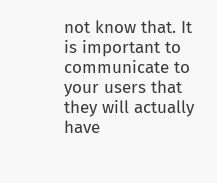not know that. It is important to communicate to your users that they will actually have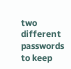two different passwords to keep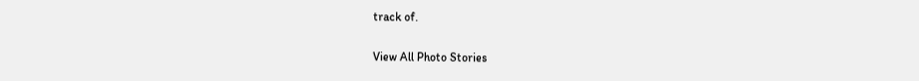track of.

View All Photo Stories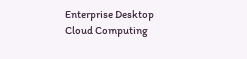Enterprise Desktop
Cloud Computing